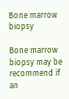Bone marrow biopsy

Bone marrow biopsy may be recommend if an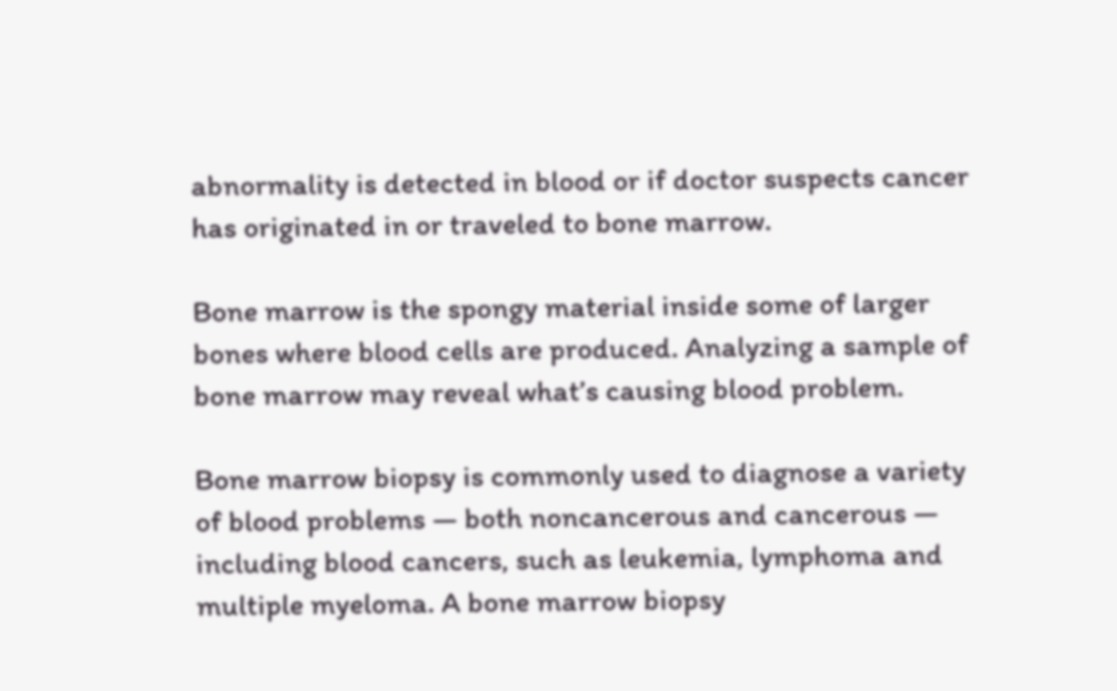abnormality is detected in blood or if doctor suspects cancer has originated in or traveled to bone marrow.

Bone marrow is the spongy material inside some of larger bones where blood cells are produced. Analyzing a sample of bone marrow may reveal what’s causing blood problem.

Bone marrow biopsy is commonly used to diagnose a variety of blood problems — both noncancerous and cancerous — including blood cancers, such as leukemia, lymphoma and multiple myeloma. A bone marrow biopsy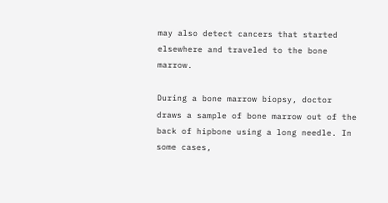may also detect cancers that started elsewhere and traveled to the bone marrow.

During a bone marrow biopsy, doctor draws a sample of bone marrow out of the back of hipbone using a long needle. In some cases,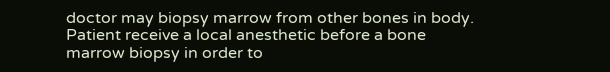doctor may biopsy marrow from other bones in body. Patient receive a local anesthetic before a bone marrow biopsy in order to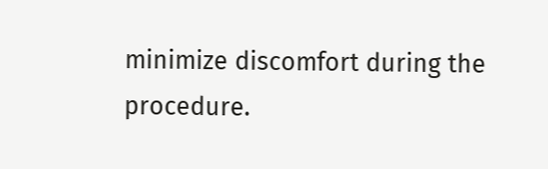minimize discomfort during the procedure.